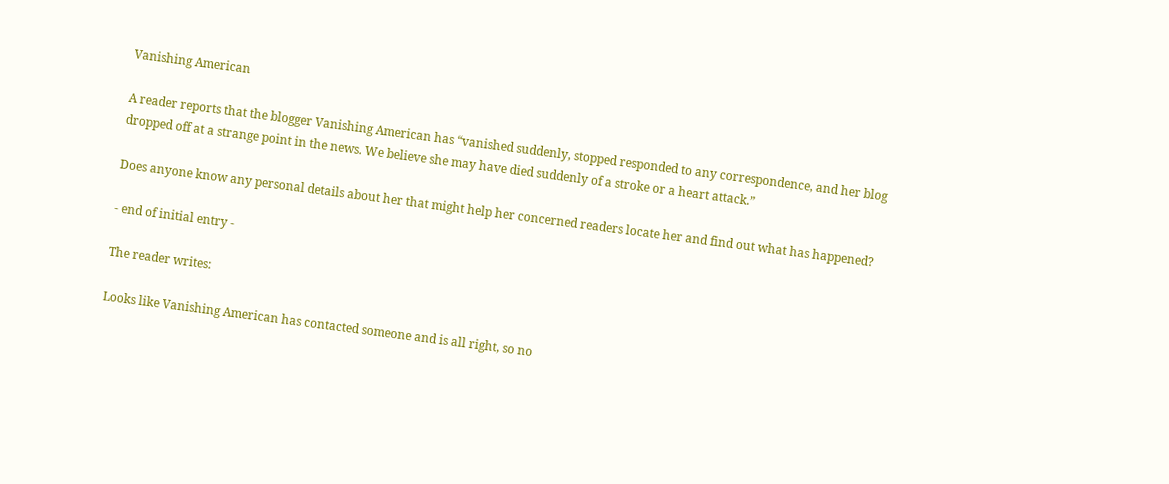Vanishing American

A reader reports that the blogger Vanishing American has “vanished suddenly, stopped responded to any correspondence, and her blog dropped off at a strange point in the news. We believe she may have died suddenly of a stroke or a heart attack.”

Does anyone know any personal details about her that might help her concerned readers locate her and find out what has happened?

- end of initial entry -

The reader writes:

Looks like Vanishing American has contacted someone and is all right, so no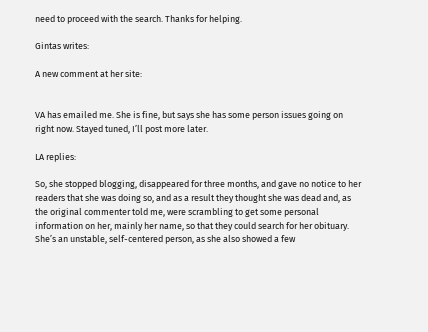need to proceed with the search. Thanks for helping.

Gintas writes:

A new comment at her site:


VA has emailed me. She is fine, but says she has some person issues going on right now. Stayed tuned, I’ll post more later.

LA replies:

So, she stopped blogging, disappeared for three months, and gave no notice to her readers that she was doing so, and as a result they thought she was dead and, as the original commenter told me, were scrambling to get some personal information on her, mainly her name, so that they could search for her obituary. She’s an unstable, self-centered person, as she also showed a few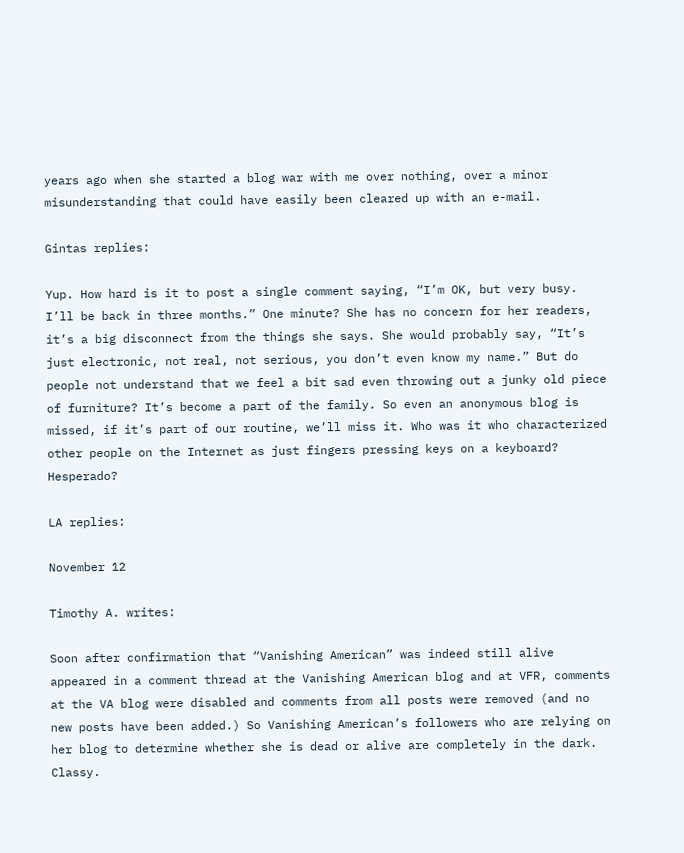years ago when she started a blog war with me over nothing, over a minor misunderstanding that could have easily been cleared up with an e-mail.

Gintas replies:

Yup. How hard is it to post a single comment saying, “I’m OK, but very busy. I’ll be back in three months.” One minute? She has no concern for her readers, it’s a big disconnect from the things she says. She would probably say, “It’s just electronic, not real, not serious, you don’t even know my name.” But do people not understand that we feel a bit sad even throwing out a junky old piece of furniture? It’s become a part of the family. So even an anonymous blog is missed, if it’s part of our routine, we’ll miss it. Who was it who characterized other people on the Internet as just fingers pressing keys on a keyboard? Hesperado?

LA replies:

November 12

Timothy A. writes:

Soon after confirmation that “Vanishing American” was indeed still alive appeared in a comment thread at the Vanishing American blog and at VFR, comments at the VA blog were disabled and comments from all posts were removed (and no new posts have been added.) So Vanishing American’s followers who are relying on her blog to determine whether she is dead or alive are completely in the dark. Classy.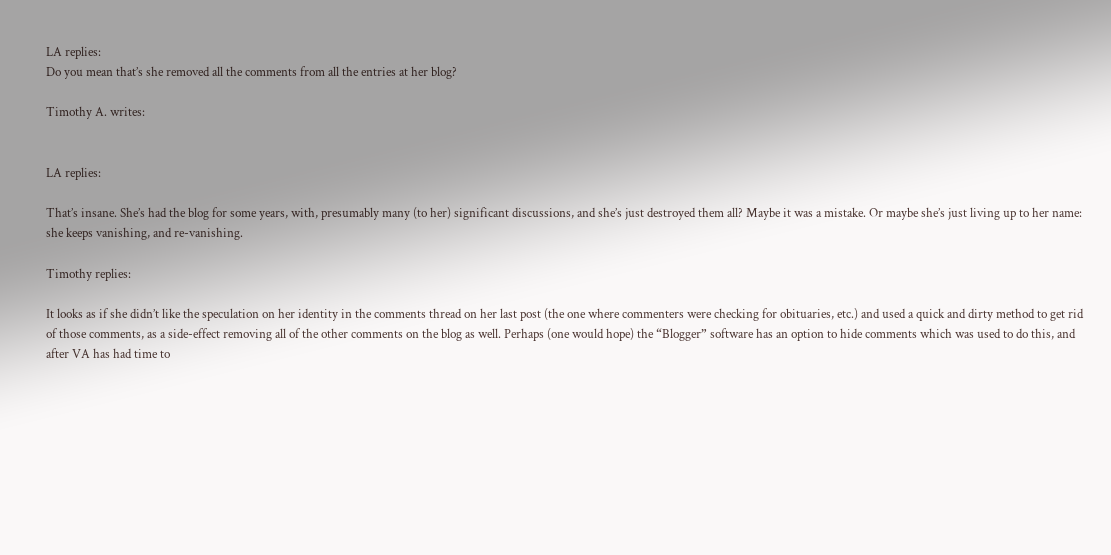LA replies:
Do you mean that’s she removed all the comments from all the entries at her blog?

Timothy A. writes:


LA replies:

That’s insane. She’s had the blog for some years, with, presumably many (to her) significant discussions, and she’s just destroyed them all? Maybe it was a mistake. Or maybe she’s just living up to her name: she keeps vanishing, and re-vanishing.

Timothy replies:

It looks as if she didn’t like the speculation on her identity in the comments thread on her last post (the one where commenters were checking for obituaries, etc.) and used a quick and dirty method to get rid of those comments, as a side-effect removing all of the other comments on the blog as well. Perhaps (one would hope) the “Blogger” software has an option to hide comments which was used to do this, and after VA has had time to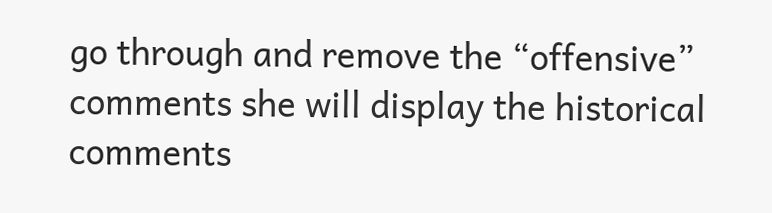go through and remove the “offensive” comments she will display the historical comments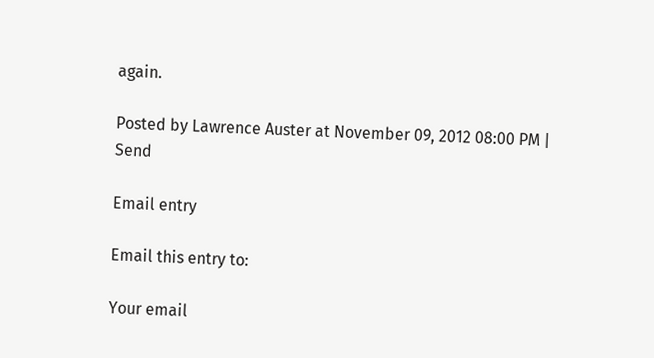again.

Posted by Lawrence Auster at November 09, 2012 08:00 PM | Send

Email entry

Email this entry to:

Your email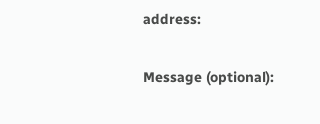address:

Message (optional):